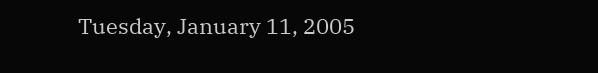Tuesday, January 11, 2005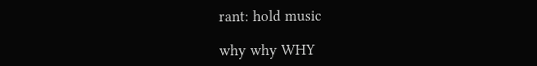rant: hold music

why why WHY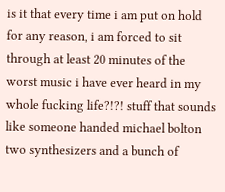is it that every time i am put on hold for any reason, i am forced to sit through at least 20 minutes of the worst music i have ever heard in my whole fucking life?!?! stuff that sounds like someone handed michael bolton two synthesizers and a bunch of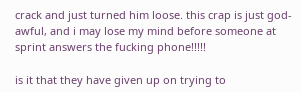crack and just turned him loose. this crap is just god-awful, and i may lose my mind before someone at sprint answers the fucking phone!!!!!

is it that they have given up on trying to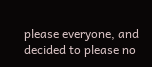please everyone, and decided to please no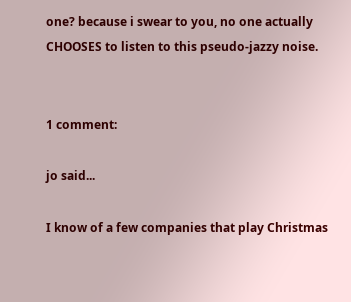one? because i swear to you, no one actually CHOOSES to listen to this pseudo-jazzy noise.


1 comment:

jo said...

I know of a few companies that play Christmas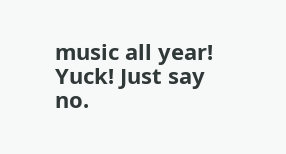music all year! Yuck! Just say no.